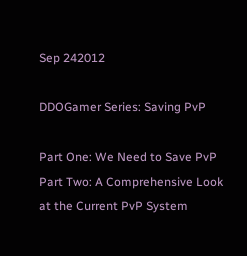Sep 242012

DDOGamer Series: Saving PvP

Part One: We Need to Save PvP
Part Two: A Comprehensive Look at the Current PvP System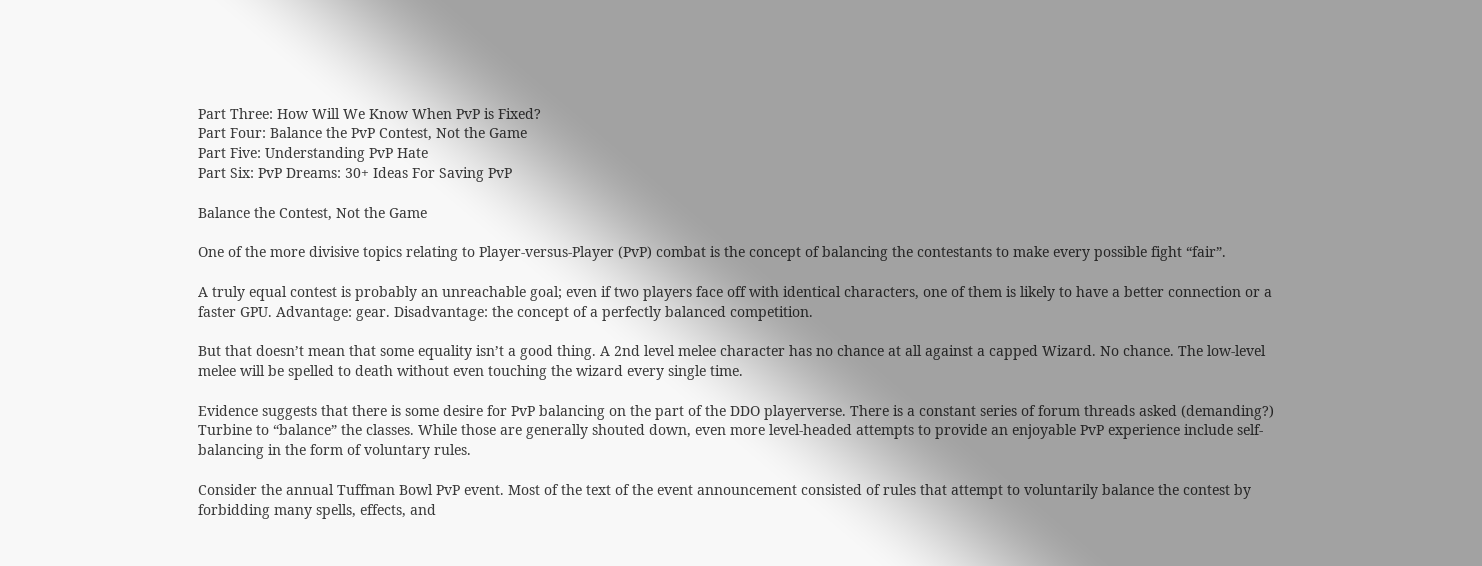Part Three: How Will We Know When PvP is Fixed?
Part Four: Balance the PvP Contest, Not the Game
Part Five: Understanding PvP Hate
Part Six: PvP Dreams: 30+ Ideas For Saving PvP

Balance the Contest, Not the Game

One of the more divisive topics relating to Player-versus-Player (PvP) combat is the concept of balancing the contestants to make every possible fight “fair”.

A truly equal contest is probably an unreachable goal; even if two players face off with identical characters, one of them is likely to have a better connection or a faster GPU. Advantage: gear. Disadvantage: the concept of a perfectly balanced competition.

But that doesn’t mean that some equality isn’t a good thing. A 2nd level melee character has no chance at all against a capped Wizard. No chance. The low-level melee will be spelled to death without even touching the wizard every single time.

Evidence suggests that there is some desire for PvP balancing on the part of the DDO playerverse. There is a constant series of forum threads asked (demanding?) Turbine to “balance” the classes. While those are generally shouted down, even more level-headed attempts to provide an enjoyable PvP experience include self-balancing in the form of voluntary rules.

Consider the annual Tuffman Bowl PvP event. Most of the text of the event announcement consisted of rules that attempt to voluntarily balance the contest by forbidding many spells, effects, and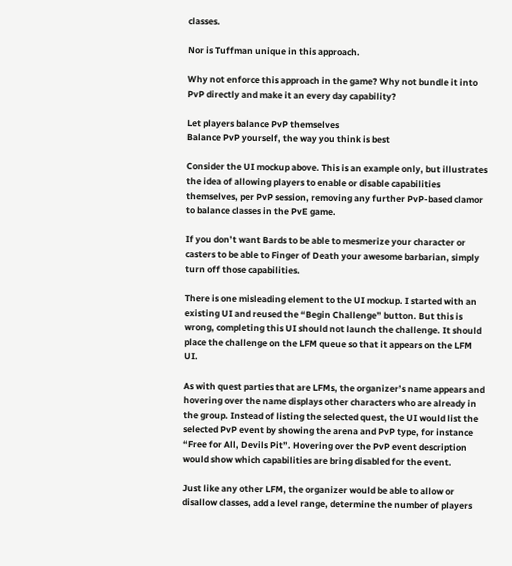classes.

Nor is Tuffman unique in this approach.

Why not enforce this approach in the game? Why not bundle it into PvP directly and make it an every day capability?

Let players balance PvP themselves
Balance PvP yourself, the way you think is best

Consider the UI mockup above. This is an example only, but illustrates the idea of allowing players to enable or disable capabilities themselves, per PvP session, removing any further PvP-based clamor to balance classes in the PvE game.

If you don’t want Bards to be able to mesmerize your character or casters to be able to Finger of Death your awesome barbarian, simply turn off those capabilities.

There is one misleading element to the UI mockup. I started with an existing UI and reused the “Begin Challenge” button. But this is wrong, completing this UI should not launch the challenge. It should place the challenge on the LFM queue so that it appears on the LFM UI.

As with quest parties that are LFMs, the organizer’s name appears and hovering over the name displays other characters who are already in the group. Instead of listing the selected quest, the UI would list the selected PvP event by showing the arena and PvP type, for instance “Free for All, Devils Pit”. Hovering over the PvP event description would show which capabilities are bring disabled for the event.

Just like any other LFM, the organizer would be able to allow or disallow classes, add a level range, determine the number of players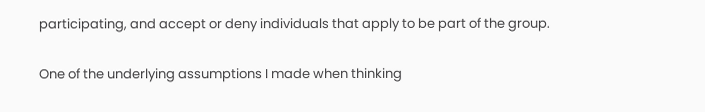participating, and accept or deny individuals that apply to be part of the group.

One of the underlying assumptions I made when thinking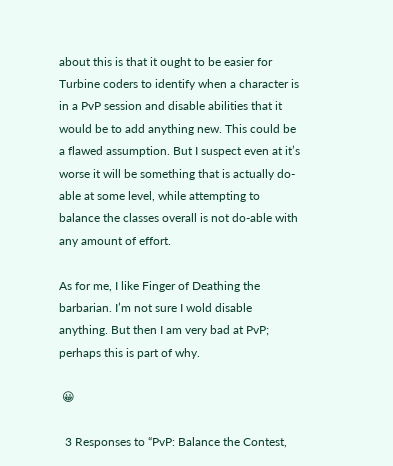about this is that it ought to be easier for Turbine coders to identify when a character is in a PvP session and disable abilities that it would be to add anything new. This could be a flawed assumption. But I suspect even at it’s worse it will be something that is actually do-able at some level, while attempting to balance the classes overall is not do-able with any amount of effort.

As for me, I like Finger of Deathing the barbarian. I’m not sure I wold disable anything. But then I am very bad at PvP; perhaps this is part of why.

 😀

  3 Responses to “PvP: Balance the Contest,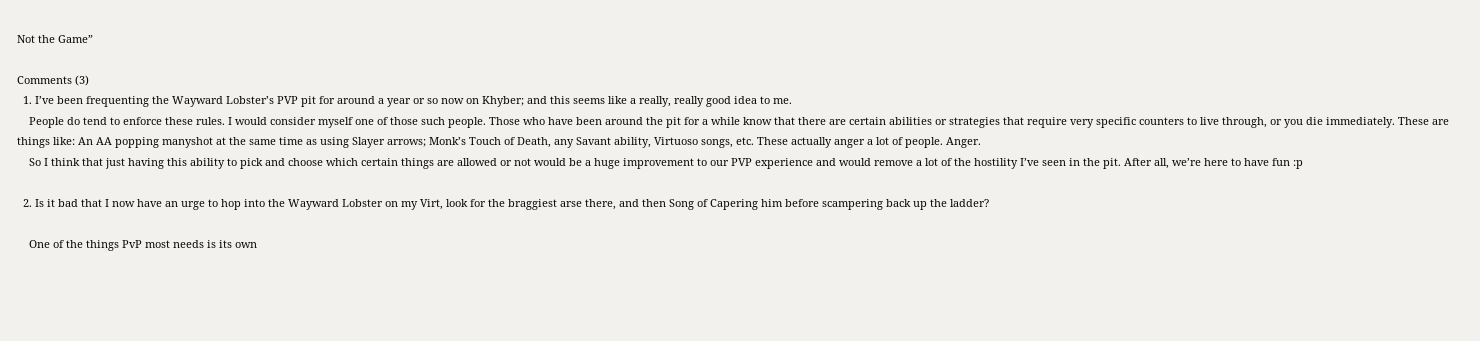Not the Game”

Comments (3)
  1. I’ve been frequenting the Wayward Lobster’s PVP pit for around a year or so now on Khyber; and this seems like a really, really good idea to me.
    People do tend to enforce these rules. I would consider myself one of those such people. Those who have been around the pit for a while know that there are certain abilities or strategies that require very specific counters to live through, or you die immediately. These are things like: An AA popping manyshot at the same time as using Slayer arrows; Monk’s Touch of Death, any Savant ability, Virtuoso songs, etc. These actually anger a lot of people. Anger.
    So I think that just having this ability to pick and choose which certain things are allowed or not would be a huge improvement to our PVP experience and would remove a lot of the hostility I’ve seen in the pit. After all, we’re here to have fun :p

  2. Is it bad that I now have an urge to hop into the Wayward Lobster on my Virt, look for the braggiest arse there, and then Song of Capering him before scampering back up the ladder?

    One of the things PvP most needs is its own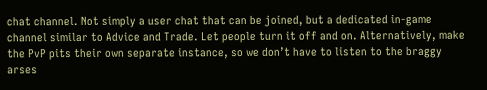chat channel. Not simply a user chat that can be joined, but a dedicated in-game channel similar to Advice and Trade. Let people turn it off and on. Alternatively, make the PvP pits their own separate instance, so we don’t have to listen to the braggy arses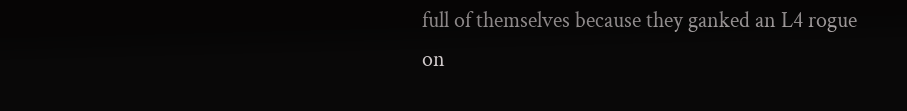full of themselves because they ganked an L4 rogue on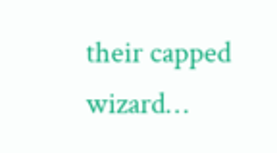their capped wizard…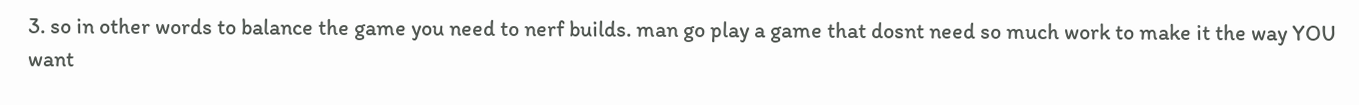3. so in other words to balance the game you need to nerf builds. man go play a game that dosnt need so much work to make it the way YOU want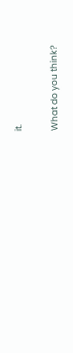it.

What do you think?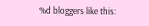%d bloggers like this: